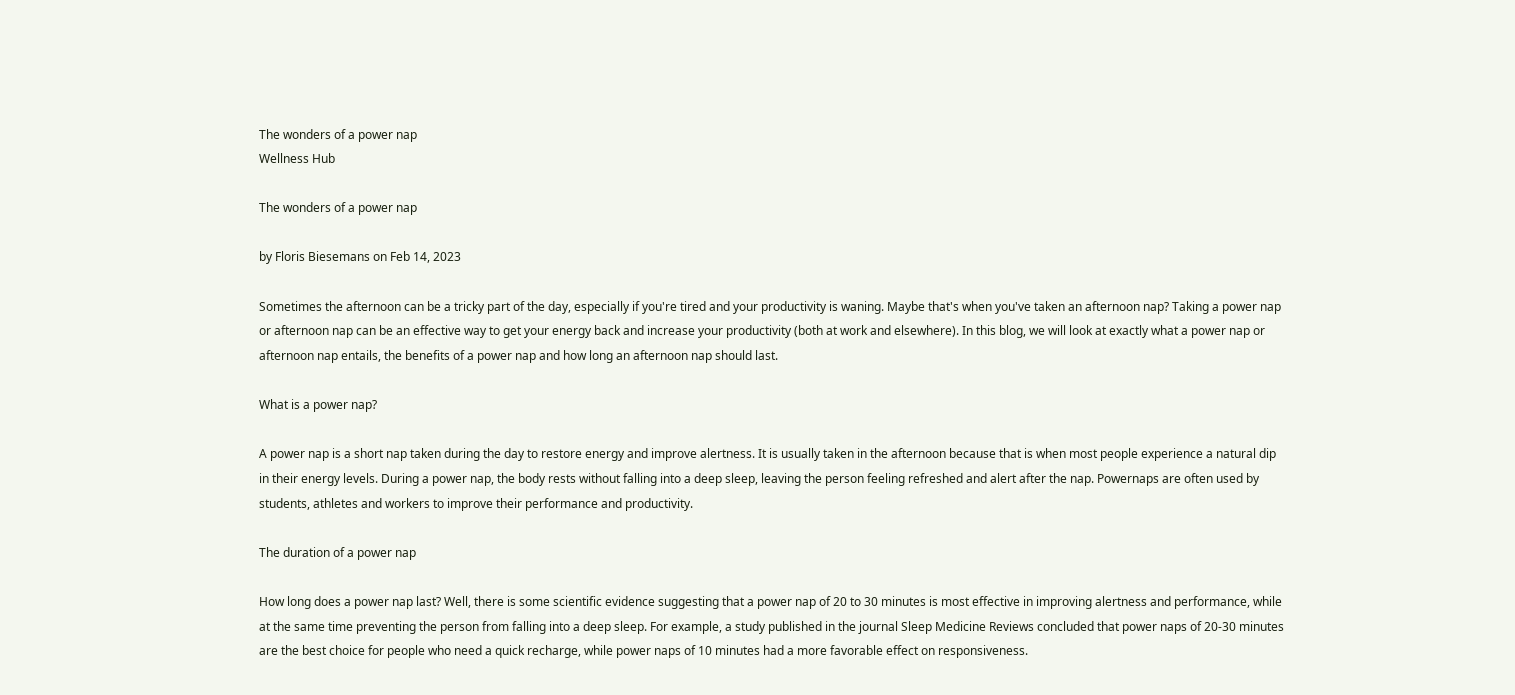The wonders of a power nap
Wellness Hub

The wonders of a power nap

by Floris Biesemans on Feb 14, 2023

Sometimes the afternoon can be a tricky part of the day, especially if you're tired and your productivity is waning. Maybe that's when you've taken an afternoon nap? Taking a power nap or afternoon nap can be an effective way to get your energy back and increase your productivity (both at work and elsewhere). In this blog, we will look at exactly what a power nap or afternoon nap entails, the benefits of a power nap and how long an afternoon nap should last.

What is a power nap?

A power nap is a short nap taken during the day to restore energy and improve alertness. It is usually taken in the afternoon because that is when most people experience a natural dip in their energy levels. During a power nap, the body rests without falling into a deep sleep, leaving the person feeling refreshed and alert after the nap. Powernaps are often used by students, athletes and workers to improve their performance and productivity.

The duration of a power nap

How long does a power nap last? Well, there is some scientific evidence suggesting that a power nap of 20 to 30 minutes is most effective in improving alertness and performance, while at the same time preventing the person from falling into a deep sleep. For example, a study published in the journal Sleep Medicine Reviews concluded that power naps of 20-30 minutes are the best choice for people who need a quick recharge, while power naps of 10 minutes had a more favorable effect on responsiveness.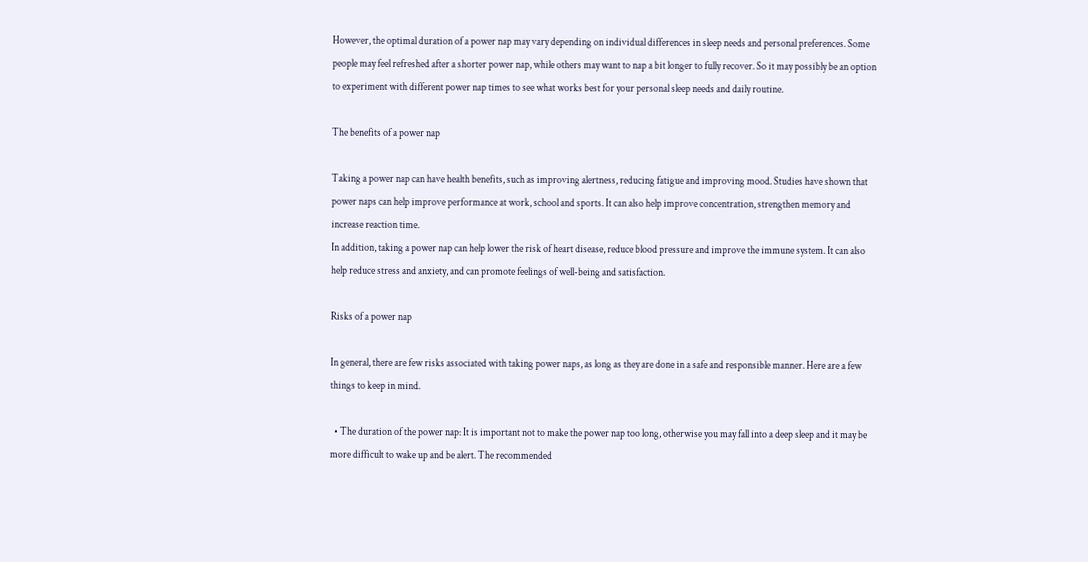However, the optimal duration of a power nap may vary depending on individual differences in sleep needs and personal preferences. Some people may feel refreshed after a shorter power nap, while others may want to nap a bit longer to fully recover. So it may possibly be an option to experiment with different power nap times to see what works best for your personal sleep needs and daily routine.

The benefits of a power nap

Taking a power nap can have health benefits, such as improving alertness, reducing fatigue and improving mood. Studies have shown that power naps can help improve performance at work, school and sports. It can also help improve concentration, strengthen memory and increase reaction time.
In addition, taking a power nap can help lower the risk of heart disease, reduce blood pressure and improve the immune system. It can also help reduce stress and anxiety, and can promote feelings of well-being and satisfaction.

Risks of a power nap

In general, there are few risks associated with taking power naps, as long as they are done in a safe and responsible manner. Here are a few things to keep in mind.

  • The duration of the power nap: It is important not to make the power nap too long, otherwise you may fall into a deep sleep and it may be more difficult to wake up and be alert. The recommended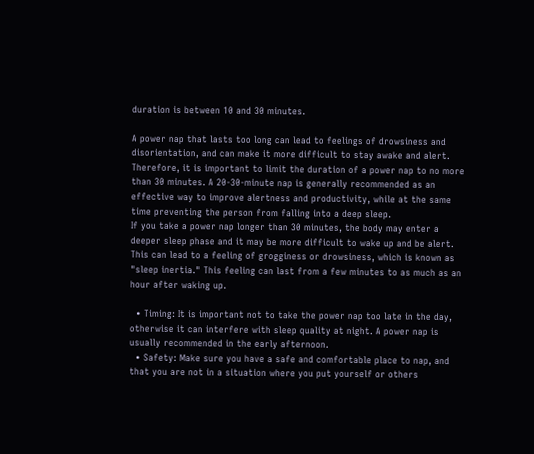duration is between 10 and 30 minutes.

A power nap that lasts too long can lead to feelings of drowsiness and disorientation, and can make it more difficult to stay awake and alert. Therefore, it is important to limit the duration of a power nap to no more than 30 minutes. A 20-30-minute nap is generally recommended as an effective way to improve alertness and productivity, while at the same time preventing the person from falling into a deep sleep.
If you take a power nap longer than 30 minutes, the body may enter a deeper sleep phase and it may be more difficult to wake up and be alert. This can lead to a feeling of grogginess or drowsiness, which is known as "sleep inertia." This feeling can last from a few minutes to as much as an hour after waking up.

  • Timing: It is important not to take the power nap too late in the day, otherwise it can interfere with sleep quality at night. A power nap is usually recommended in the early afternoon.
  • Safety: Make sure you have a safe and comfortable place to nap, and that you are not in a situation where you put yourself or others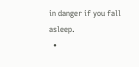in danger if you fall asleep.
  •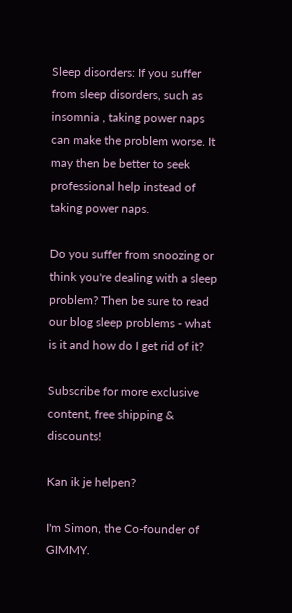Sleep disorders: If you suffer from sleep disorders, such as insomnia , taking power naps can make the problem worse. It may then be better to seek professional help instead of taking power naps.

Do you suffer from snoozing or think you're dealing with a sleep problem? Then be sure to read our blog sleep problems - what is it and how do I get rid of it?

Subscribe for more exclusive content, free shipping & discounts!

Kan ik je helpen?

I'm Simon, the Co-founder of GIMMY.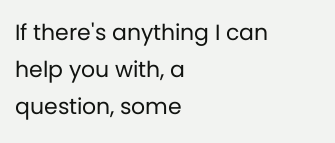If there's anything I can help you with, a question, some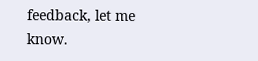feedback, let me know.